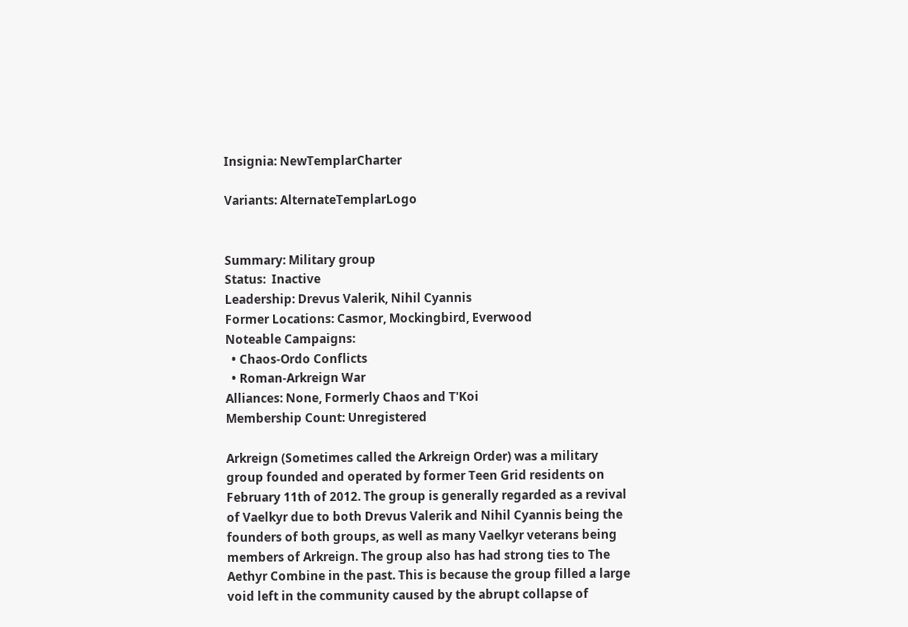Insignia: NewTemplarCharter

Variants: AlternateTemplarLogo


Summary: Military group
Status:  Inactive
Leadership: Drevus Valerik, Nihil Cyannis
Former Locations: Casmor, Mockingbird, Everwood
Noteable Campaigns:
  • Chaos-Ordo Conflicts
  • Roman-Arkreign War
Alliances: None, Formerly Chaos and T'Koi
Membership Count: Unregistered

Arkreign (Sometimes called the Arkreign Order) was a military group founded and operated by former Teen Grid residents on February 11th of 2012. The group is generally regarded as a revival of Vaelkyr due to both Drevus Valerik and Nihil Cyannis being the founders of both groups, as well as many Vaelkyr veterans being members of Arkreign. The group also has had strong ties to The Aethyr Combine in the past. This is because the group filled a large void left in the community caused by the abrupt collapse of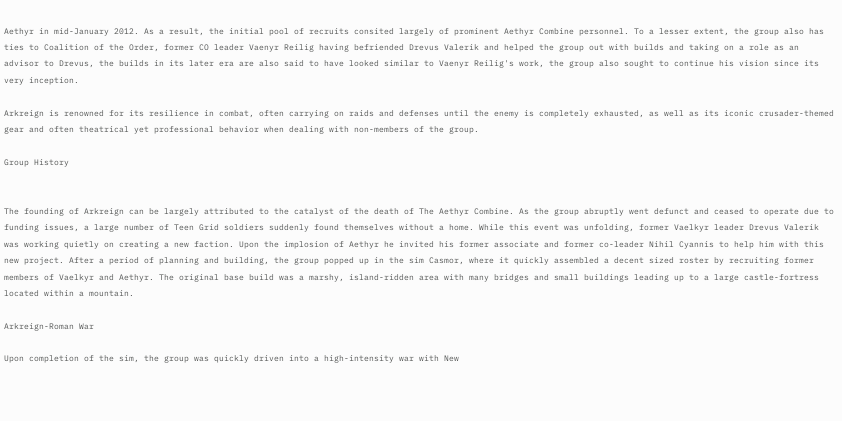Aethyr in mid-January 2012. As a result, the initial pool of recruits consited largely of prominent Aethyr Combine personnel. To a lesser extent, the group also has ties to Coalition of the Order, former CO leader Vaenyr Reilig having befriended Drevus Valerik and helped the group out with builds and taking on a role as an advisor to Drevus, the builds in its later era are also said to have looked similar to Vaenyr Reilig's work, the group also sought to continue his vision since its very inception.

Arkreign is renowned for its resilience in combat, often carrying on raids and defenses until the enemy is completely exhausted, as well as its iconic crusader-themed gear and often theatrical yet professional behavior when dealing with non-members of the group.

Group History


The founding of Arkreign can be largely attributed to the catalyst of the death of The Aethyr Combine. As the group abruptly went defunct and ceased to operate due to funding issues, a large number of Teen Grid soldiers suddenly found themselves without a home. While this event was unfolding, former Vaelkyr leader Drevus Valerik was working quietly on creating a new faction. Upon the implosion of Aethyr he invited his former associate and former co-leader Nihil Cyannis to help him with this new project. After a period of planning and building, the group popped up in the sim Casmor, where it quickly assembled a decent sized roster by recruiting former members of Vaelkyr and Aethyr. The original base build was a marshy, island-ridden area with many bridges and small buildings leading up to a large castle-fortress located within a mountain.

Arkreign-Roman War

Upon completion of the sim, the group was quickly driven into a high-intensity war with New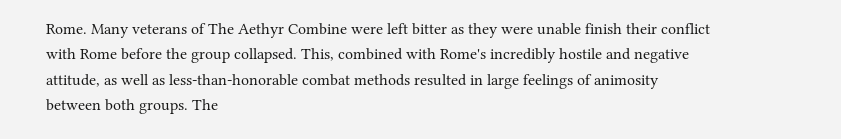Rome. Many veterans of The Aethyr Combine were left bitter as they were unable finish their conflict with Rome before the group collapsed. This, combined with Rome's incredibly hostile and negative attitude, as well as less-than-honorable combat methods resulted in large feelings of animosity between both groups. The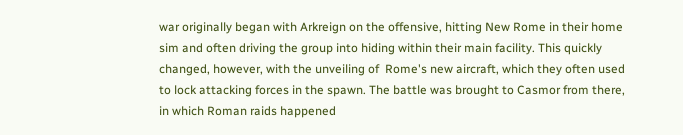war originally began with Arkreign on the offensive, hitting New Rome in their home sim and often driving the group into hiding within their main facility. This quickly changed, however, with the unveiling of  Rome's new aircraft, which they often used to lock attacking forces in the spawn. The battle was brought to Casmor from there, in which Roman raids happened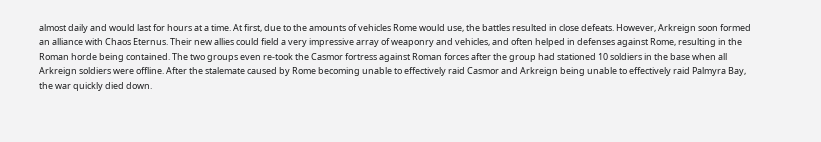almost daily and would last for hours at a time. At first, due to the amounts of vehicles Rome would use, the battles resulted in close defeats. However, Arkreign soon formed an alliance with Chaos Eternus. Their new allies could field a very impressive array of weaponry and vehicles, and often helped in defenses against Rome, resulting in the Roman horde being contained. The two groups even re-took the Casmor fortress against Roman forces after the group had stationed 10 soldiers in the base when all Arkreign soldiers were offline. After the stalemate caused by Rome becoming unable to effectively raid Casmor and Arkreign being unable to effectively raid Palmyra Bay, the war quickly died down.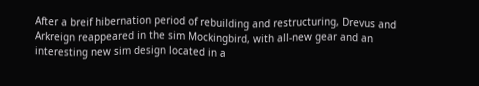After a breif hibernation period of rebuilding and restructuring, Drevus and Arkreign reappeared in the sim Mockingbird, with all-new gear and an interesting new sim design located in a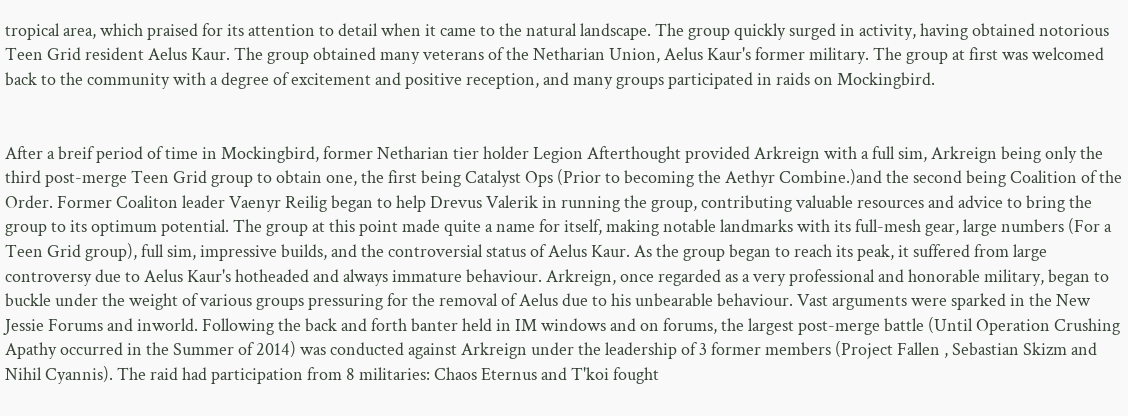tropical area, which praised for its attention to detail when it came to the natural landscape. The group quickly surged in activity, having obtained notorious Teen Grid resident Aelus Kaur. The group obtained many veterans of the Netharian Union, Aelus Kaur's former military. The group at first was welcomed back to the community with a degree of excitement and positive reception, and many groups participated in raids on Mockingbird.


After a breif period of time in Mockingbird, former Netharian tier holder Legion Afterthought provided Arkreign with a full sim, Arkreign being only the third post-merge Teen Grid group to obtain one, the first being Catalyst Ops (Prior to becoming the Aethyr Combine.)and the second being Coalition of the Order. Former Coaliton leader Vaenyr Reilig began to help Drevus Valerik in running the group, contributing valuable resources and advice to bring the group to its optimum potential. The group at this point made quite a name for itself, making notable landmarks with its full-mesh gear, large numbers (For a Teen Grid group), full sim, impressive builds, and the controversial status of Aelus Kaur. As the group began to reach its peak, it suffered from large controversy due to Aelus Kaur's hotheaded and always immature behaviour. Arkreign, once regarded as a very professional and honorable military, began to buckle under the weight of various groups pressuring for the removal of Aelus due to his unbearable behaviour. Vast arguments were sparked in the New Jessie Forums and inworld. Following the back and forth banter held in IM windows and on forums, the largest post-merge battle (Until Operation Crushing Apathy occurred in the Summer of 2014) was conducted against Arkreign under the leadership of 3 former members (Project Fallen , Sebastian Skizm and Nihil Cyannis). The raid had participation from 8 militaries: Chaos Eternus and T'koi fought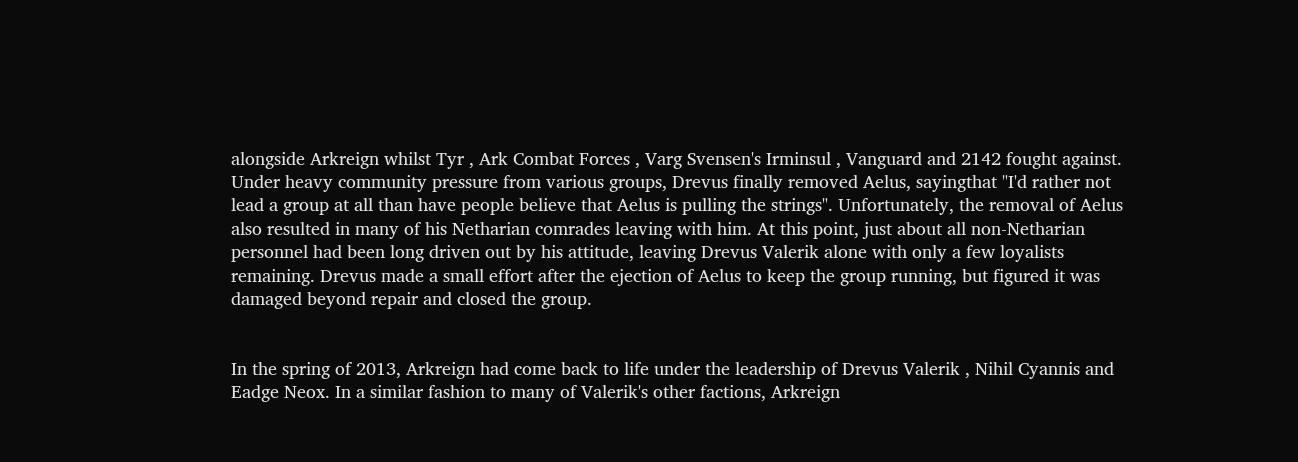alongside Arkreign whilst Tyr , Ark Combat Forces , Varg Svensen's Irminsul , Vanguard and 2142 fought against. Under heavy community pressure from various groups, Drevus finally removed Aelus, sayingthat "I'd rather not lead a group at all than have people believe that Aelus is pulling the strings". Unfortunately, the removal of Aelus also resulted in many of his Netharian comrades leaving with him. At this point, just about all non-Netharian personnel had been long driven out by his attitude, leaving Drevus Valerik alone with only a few loyalists remaining. Drevus made a small effort after the ejection of Aelus to keep the group running, but figured it was damaged beyond repair and closed the group.


In the spring of 2013, Arkreign had come back to life under the leadership of Drevus Valerik , Nihil Cyannis and Eadge Neox. In a similar fashion to many of Valerik's other factions, Arkreign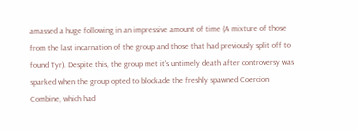amassed a huge following in an impressive amount of time (A mixture of those from the last incarnation of the group and those that had previously split off to found Tyr). Despite this, the group met it's untimely death after controversy was sparked when the group opted to blockade the freshly spawned Coercion Combine, which had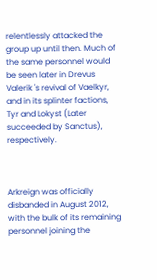relentlessly attacked the group up until then. Much of the same personnel would be seen later in Drevus Valerik 's revival of Vaelkyr, and in its splinter factions, Tyr and Lokyst (Later succeeded by Sanctus), respectively.



Arkreign was officially disbanded in August 2012, with the bulk of its remaining personnel joining the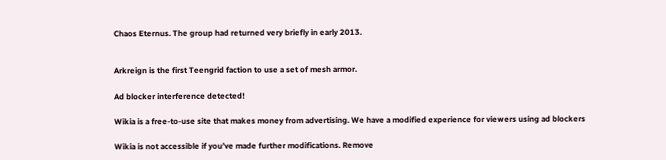Chaos Eternus. The group had returned very briefly in early 2013.


Arkreign is the first Teengrid faction to use a set of mesh armor.

Ad blocker interference detected!

Wikia is a free-to-use site that makes money from advertising. We have a modified experience for viewers using ad blockers

Wikia is not accessible if you’ve made further modifications. Remove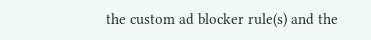the custom ad blocker rule(s) and the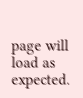page will load as expected.